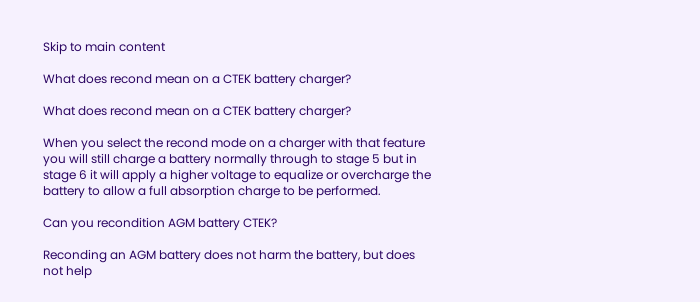Skip to main content

What does recond mean on a CTEK battery charger?

What does recond mean on a CTEK battery charger?

When you select the recond mode on a charger with that feature you will still charge a battery normally through to stage 5 but in stage 6 it will apply a higher voltage to equalize or overcharge the battery to allow a full absorption charge to be performed.

Can you recondition AGM battery CTEK?

Reconding an AGM battery does not harm the battery, but does not help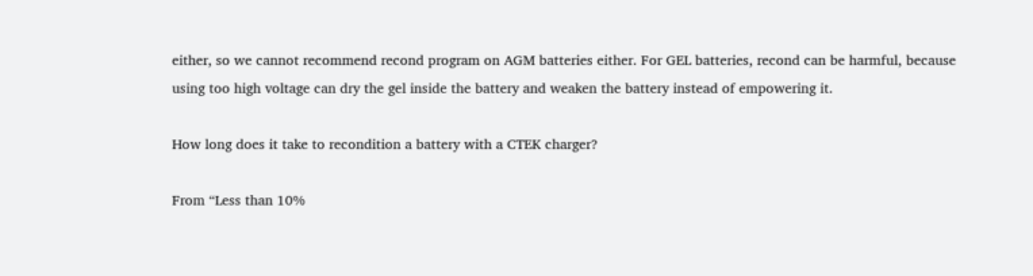either, so we cannot recommend recond program on AGM batteries either. For GEL batteries, recond can be harmful, because using too high voltage can dry the gel inside the battery and weaken the battery instead of empowering it.

How long does it take to recondition a battery with a CTEK charger?

From “Less than 10%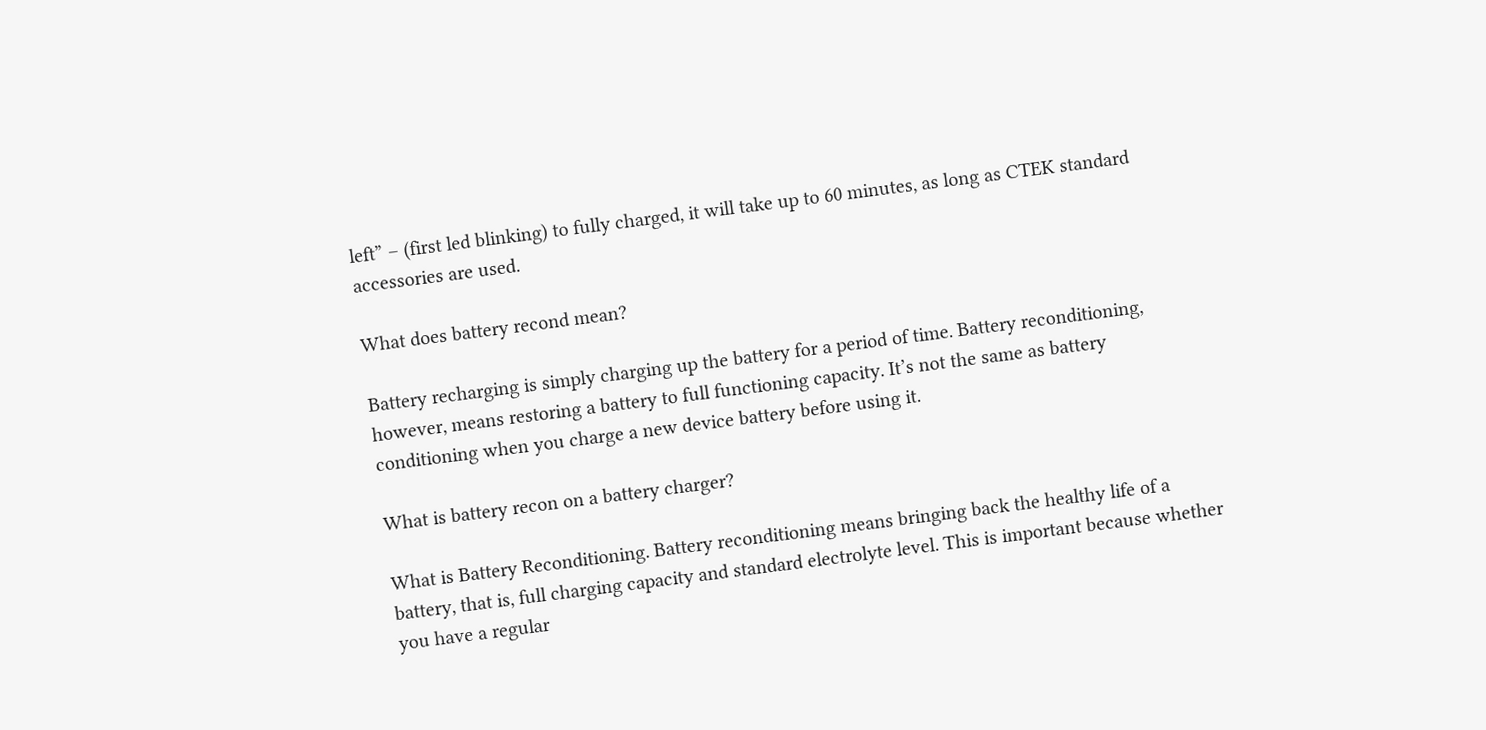left” – (first led blinking) to fully charged, it will take up to 60 minutes, as long as CTEK standard accessories are used.

What does battery recond mean?

Battery recharging is simply charging up the battery for a period of time. Battery reconditioning, however, means restoring a battery to full functioning capacity. It’s not the same as battery conditioning when you charge a new device battery before using it.

What is battery recon on a battery charger?

What is Battery Reconditioning. Battery reconditioning means bringing back the healthy life of a battery, that is, full charging capacity and standard electrolyte level. This is important because whether you have a regular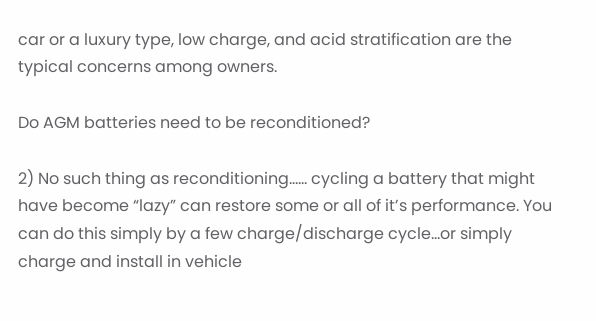car or a luxury type, low charge, and acid stratification are the typical concerns among owners.

Do AGM batteries need to be reconditioned?

2) No such thing as reconditioning…… cycling a battery that might have become “lazy” can restore some or all of it’s performance. You can do this simply by a few charge/discharge cycle…or simply charge and install in vehicle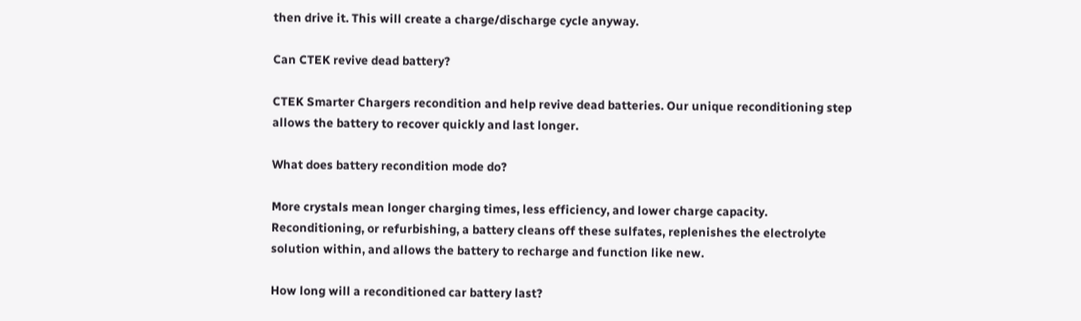then drive it. This will create a charge/discharge cycle anyway.

Can CTEK revive dead battery?

CTEK Smarter Chargers recondition and help revive dead batteries. Our unique reconditioning step allows the battery to recover quickly and last longer.

What does battery recondition mode do?

More crystals mean longer charging times, less efficiency, and lower charge capacity. Reconditioning, or refurbishing, a battery cleans off these sulfates, replenishes the electrolyte solution within, and allows the battery to recharge and function like new.

How long will a reconditioned car battery last?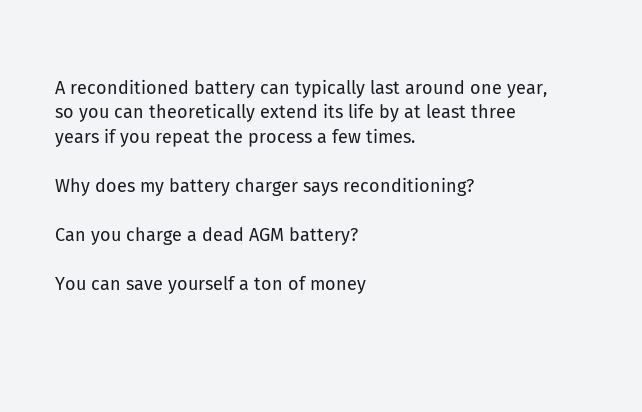A reconditioned battery can typically last around one year, so you can theoretically extend its life by at least three years if you repeat the process a few times.

Why does my battery charger says reconditioning?

Can you charge a dead AGM battery?

You can save yourself a ton of money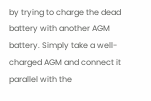by trying to charge the dead battery with another AGM battery. Simply take a well-charged AGM and connect it parallel with the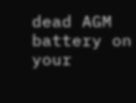dead AGM battery on your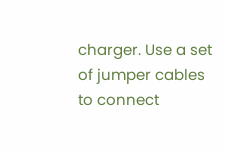charger. Use a set of jumper cables to connect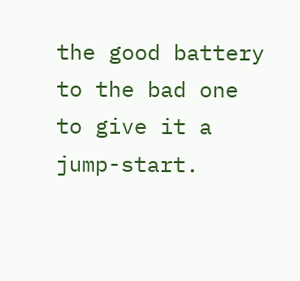the good battery to the bad one to give it a jump-start.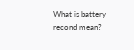What is battery recond mean?